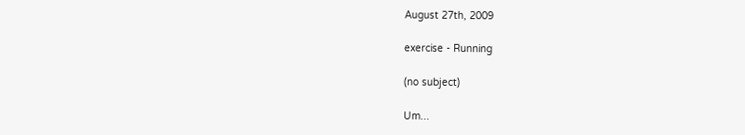August 27th, 2009

exercise - Running

(no subject)

Um...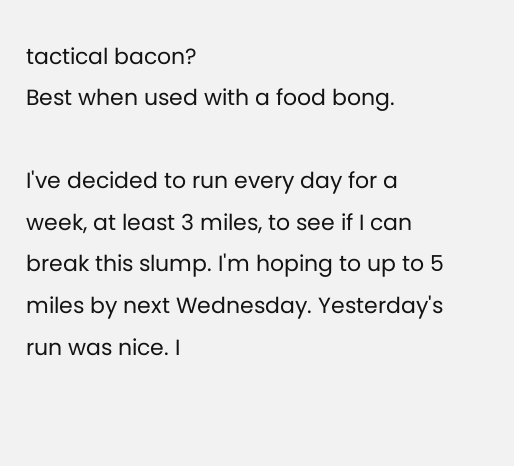tactical bacon?
Best when used with a food bong.

I've decided to run every day for a week, at least 3 miles, to see if I can break this slump. I'm hoping to up to 5 miles by next Wednesday. Yesterday's run was nice. I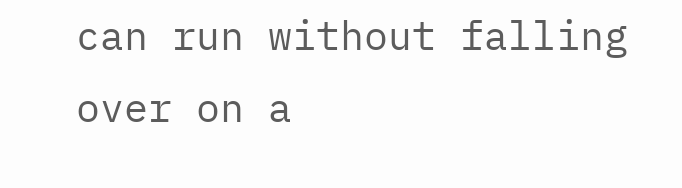can run without falling over on a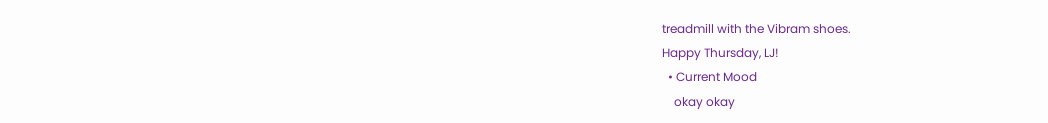treadmill with the Vibram shoes.
Happy Thursday, LJ!
  • Current Mood
    okay okay